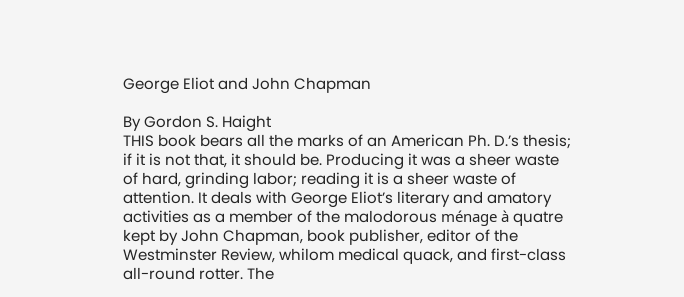George Eliot and John Chapman

By Gordon S. Haight
THIS book bears all the marks of an American Ph. D.’s thesis; if it is not that, it should be. Producing it was a sheer waste of hard, grinding labor; reading it is a sheer waste of attention. It deals with George Eliot’s literary and amatory activities as a member of the malodorous ménage à quatre kept by John Chapman, book publisher, editor of the Westminster Review, whilom medical quack, and first-class all-round rotter. The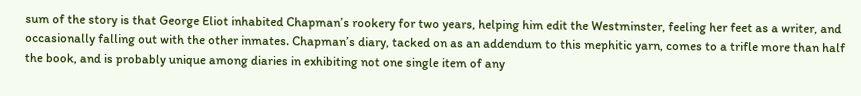sum of the story is that George Eliot inhabited Chapman’s rookery for two years, helping him edit the Westminster, feeling her feet as a writer, and occasionally falling out with the other inmates. Chapman’s diary, tacked on as an addendum to this mephitic yarn, comes to a trifle more than half the book, and is probably unique among diaries in exhibiting not one single item of any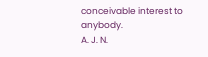conceivable interest to anybody.
A. J. N.